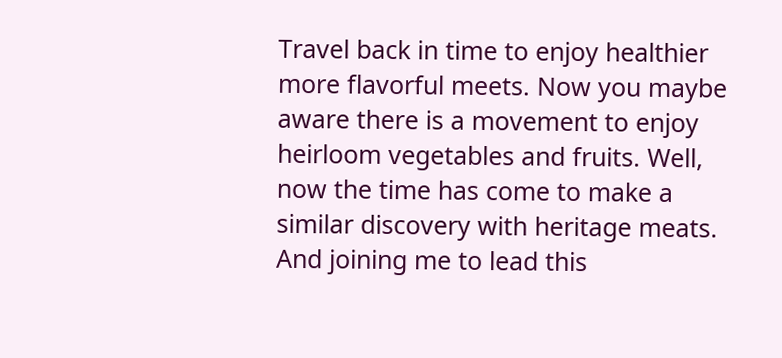Travel back in time to enjoy healthier more flavorful meets. Now you maybe aware there is a movement to enjoy heirloom vegetables and fruits. Well, now the time has come to make a similar discovery with heritage meats. And joining me to lead this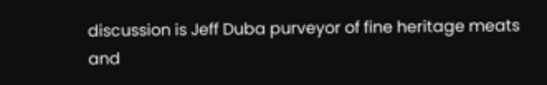discussion is Jeff Duba purveyor of fine heritage meats and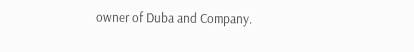owner of Duba and Company.